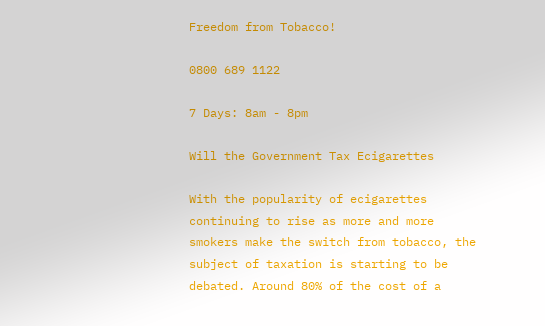Freedom from Tobacco!

0800 689 1122

7 Days: 8am - 8pm

Will the Government Tax Ecigarettes

With the popularity of ecigarettes continuing to rise as more and more smokers make the switch from tobacco, the subject of taxation is starting to be debated. Around 80% of the cost of a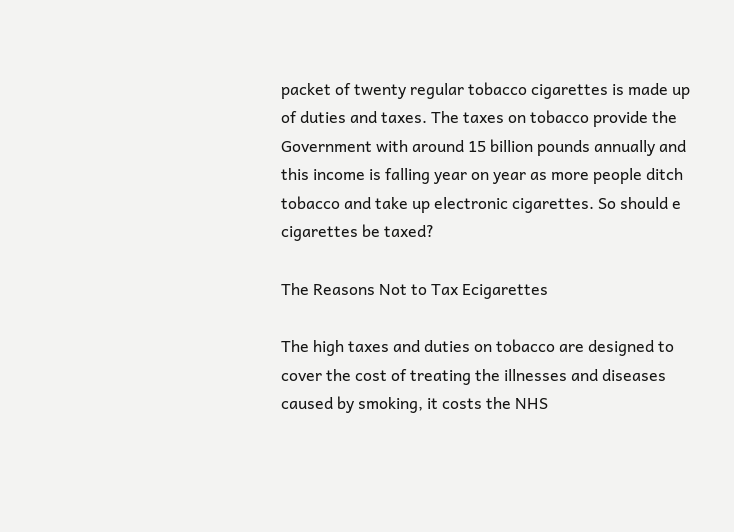packet of twenty regular tobacco cigarettes is made up of duties and taxes. The taxes on tobacco provide the Government with around 15 billion pounds annually and this income is falling year on year as more people ditch tobacco and take up electronic cigarettes. So should e cigarettes be taxed?

The Reasons Not to Tax Ecigarettes

The high taxes and duties on tobacco are designed to cover the cost of treating the illnesses and diseases caused by smoking, it costs the NHS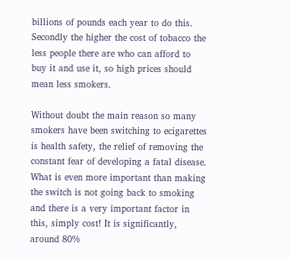billions of pounds each year to do this. Secondly the higher the cost of tobacco the less people there are who can afford to buy it and use it, so high prices should mean less smokers.

Without doubt the main reason so many smokers have been switching to ecigarettes is health safety, the relief of removing the constant fear of developing a fatal disease. What is even more important than making the switch is not going back to smoking and there is a very important factor in this, simply cost! It is significantly, around 80%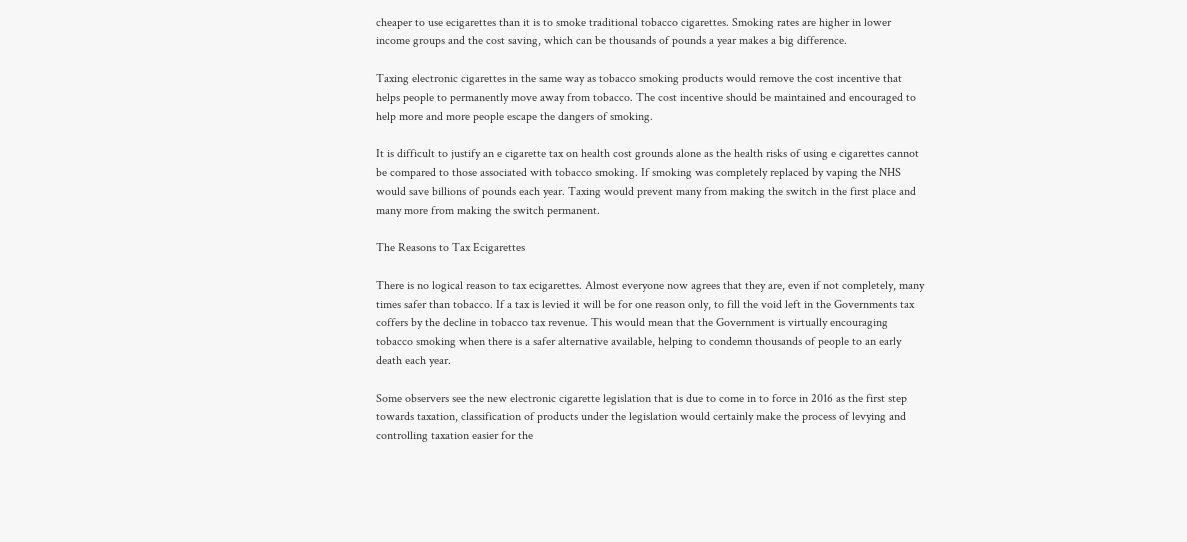cheaper to use ecigarettes than it is to smoke traditional tobacco cigarettes. Smoking rates are higher in lower income groups and the cost saving, which can be thousands of pounds a year makes a big difference.

Taxing electronic cigarettes in the same way as tobacco smoking products would remove the cost incentive that helps people to permanently move away from tobacco. The cost incentive should be maintained and encouraged to help more and more people escape the dangers of smoking.

It is difficult to justify an e cigarette tax on health cost grounds alone as the health risks of using e cigarettes cannot be compared to those associated with tobacco smoking. If smoking was completely replaced by vaping the NHS would save billions of pounds each year. Taxing would prevent many from making the switch in the first place and many more from making the switch permanent.

The Reasons to Tax Ecigarettes

There is no logical reason to tax ecigarettes. Almost everyone now agrees that they are, even if not completely, many times safer than tobacco. If a tax is levied it will be for one reason only, to fill the void left in the Governments tax coffers by the decline in tobacco tax revenue. This would mean that the Government is virtually encouraging tobacco smoking when there is a safer alternative available, helping to condemn thousands of people to an early death each year.

Some observers see the new electronic cigarette legislation that is due to come in to force in 2016 as the first step towards taxation, classification of products under the legislation would certainly make the process of levying and controlling taxation easier for the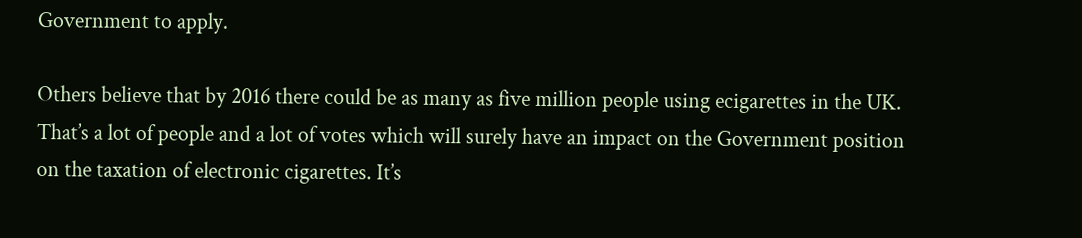Government to apply.

Others believe that by 2016 there could be as many as five million people using ecigarettes in the UK. That’s a lot of people and a lot of votes which will surely have an impact on the Government position on the taxation of electronic cigarettes. It’s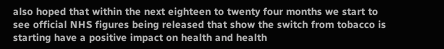also hoped that within the next eighteen to twenty four months we start to see official NHS figures being released that show the switch from tobacco is starting have a positive impact on health and health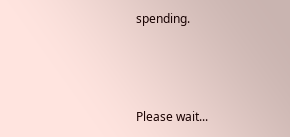spending.



Please wait...